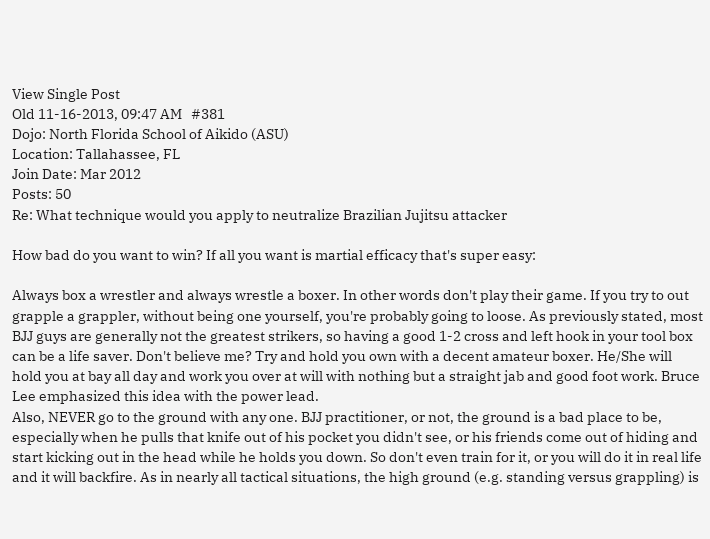View Single Post
Old 11-16-2013, 09:47 AM   #381
Dojo: North Florida School of Aikido (ASU)
Location: Tallahassee, FL
Join Date: Mar 2012
Posts: 50
Re: What technique would you apply to neutralize Brazilian Jujitsu attacker

How bad do you want to win? If all you want is martial efficacy that's super easy:

Always box a wrestler and always wrestle a boxer. In other words don't play their game. If you try to out grapple a grappler, without being one yourself, you're probably going to loose. As previously stated, most BJJ guys are generally not the greatest strikers, so having a good 1-2 cross and left hook in your tool box can be a life saver. Don't believe me? Try and hold you own with a decent amateur boxer. He/She will hold you at bay all day and work you over at will with nothing but a straight jab and good foot work. Bruce Lee emphasized this idea with the power lead.
Also, NEVER go to the ground with any one. BJJ practitioner, or not, the ground is a bad place to be, especially when he pulls that knife out of his pocket you didn't see, or his friends come out of hiding and start kicking out in the head while he holds you down. So don't even train for it, or you will do it in real life and it will backfire. As in nearly all tactical situations, the high ground (e.g. standing versus grappling) is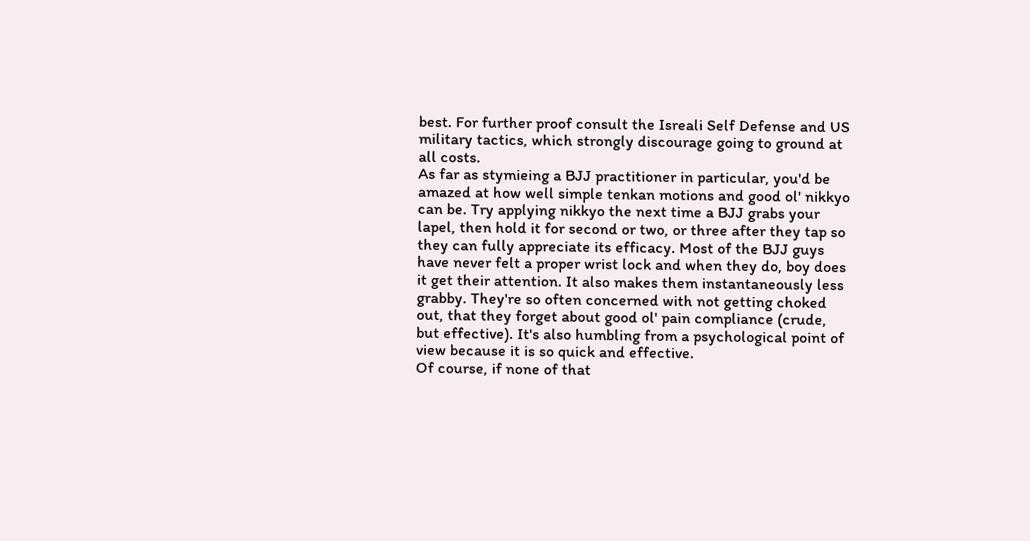best. For further proof consult the Isreali Self Defense and US military tactics, which strongly discourage going to ground at all costs.
As far as stymieing a BJJ practitioner in particular, you'd be amazed at how well simple tenkan motions and good ol' nikkyo can be. Try applying nikkyo the next time a BJJ grabs your lapel, then hold it for second or two, or three after they tap so they can fully appreciate its efficacy. Most of the BJJ guys have never felt a proper wrist lock and when they do, boy does it get their attention. It also makes them instantaneously less grabby. They're so often concerned with not getting choked out, that they forget about good ol' pain compliance (crude, but effective). It's also humbling from a psychological point of view because it is so quick and effective.
Of course, if none of that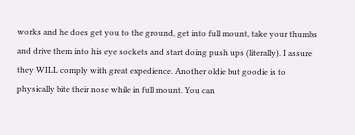works and he does get you to the ground, get into full mount, take your thumbs and drive them into his eye sockets and start doing push ups (literally). I assure they WILL comply with great expedience. Another oldie but goodie is to physically bite their nose while in full mount. You can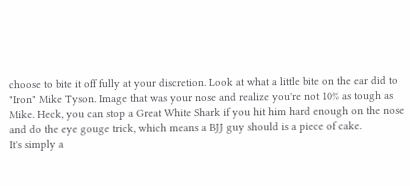choose to bite it off fully at your discretion. Look at what a little bite on the ear did to "Iron" Mike Tyson. Image that was your nose and realize you're not 10% as tough as Mike. Heck, you can stop a Great White Shark if you hit him hard enough on the nose and do the eye gouge trick, which means a BJJ guy should is a piece of cake.
It's simply a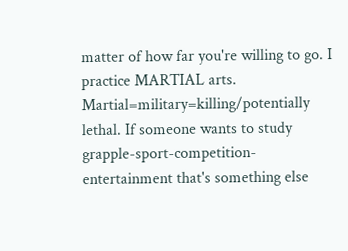matter of how far you're willing to go. I practice MARTIAL arts. Martial=military=killing/potentially lethal. If someone wants to study grapple-sport-competition-entertainment that's something else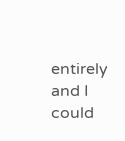entirely and I could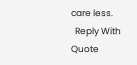care less.
  Reply With Quote